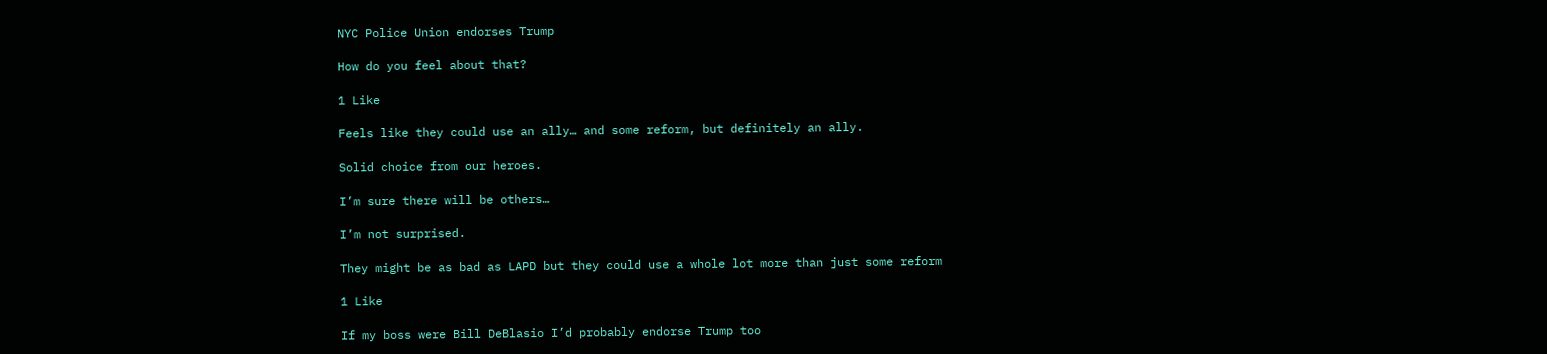NYC Police Union endorses Trump

How do you feel about that?

1 Like

Feels like they could use an ally… and some reform, but definitely an ally.

Solid choice from our heroes.

I’m sure there will be others…

I’m not surprised.

They might be as bad as LAPD but they could use a whole lot more than just some reform

1 Like

If my boss were Bill DeBlasio I’d probably endorse Trump too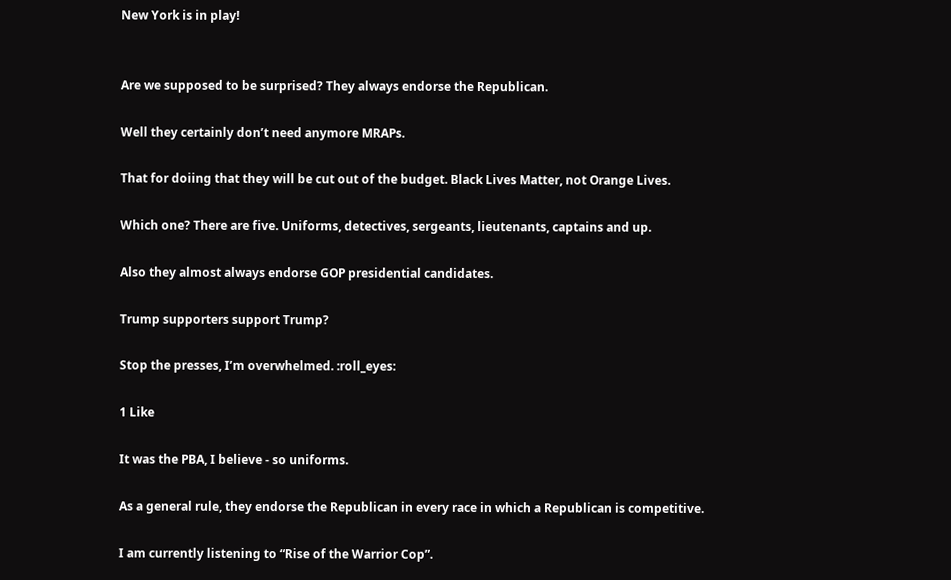New York is in play!


Are we supposed to be surprised? They always endorse the Republican.

Well they certainly don’t need anymore MRAPs.

That for doiing that they will be cut out of the budget. Black Lives Matter, not Orange Lives.

Which one? There are five. Uniforms, detectives, sergeants, lieutenants, captains and up.

Also they almost always endorse GOP presidential candidates.

Trump supporters support Trump?

Stop the presses, I’m overwhelmed. :roll_eyes:

1 Like

It was the PBA, I believe - so uniforms.

As a general rule, they endorse the Republican in every race in which a Republican is competitive.

I am currently listening to “Rise of the Warrior Cop”.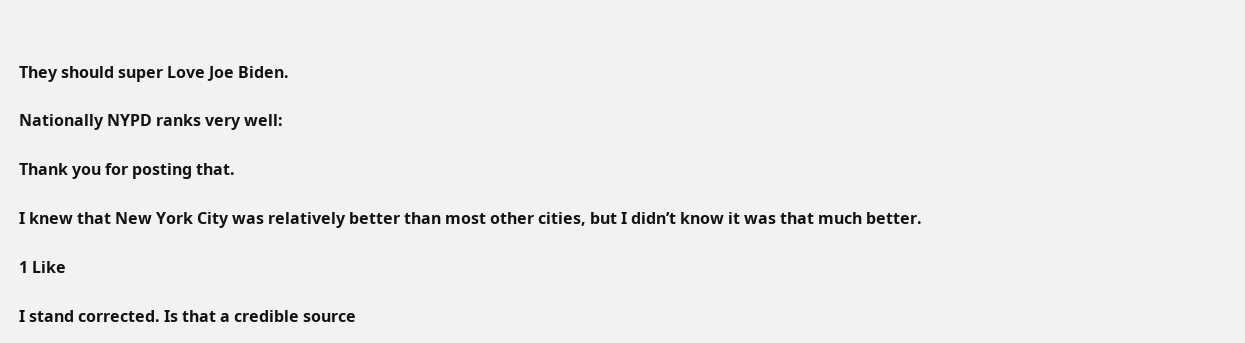They should super Love Joe Biden.

Nationally NYPD ranks very well:

Thank you for posting that.

I knew that New York City was relatively better than most other cities, but I didn’t know it was that much better.

1 Like

I stand corrected. Is that a credible source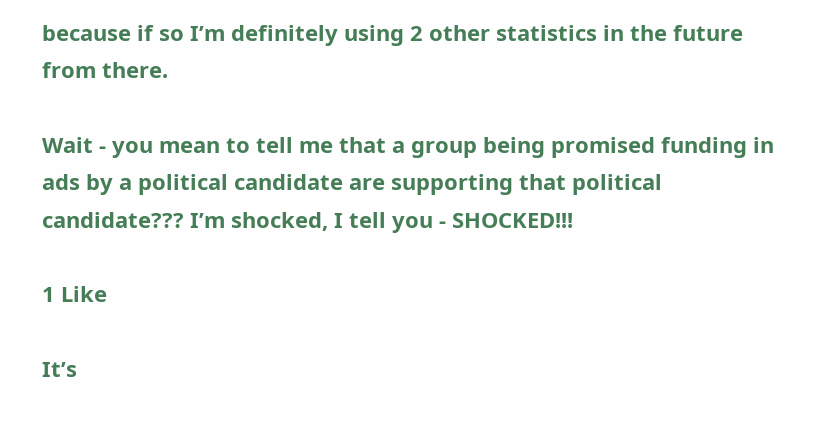because if so I’m definitely using 2 other statistics in the future from there.

Wait - you mean to tell me that a group being promised funding in ads by a political candidate are supporting that political candidate??? I’m shocked, I tell you - SHOCKED!!!

1 Like

It’s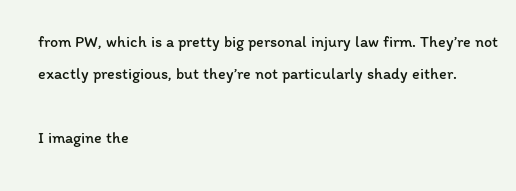from PW, which is a pretty big personal injury law firm. They’re not exactly prestigious, but they’re not particularly shady either.

I imagine the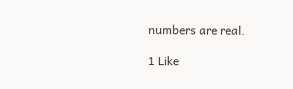numbers are real.

1 Like